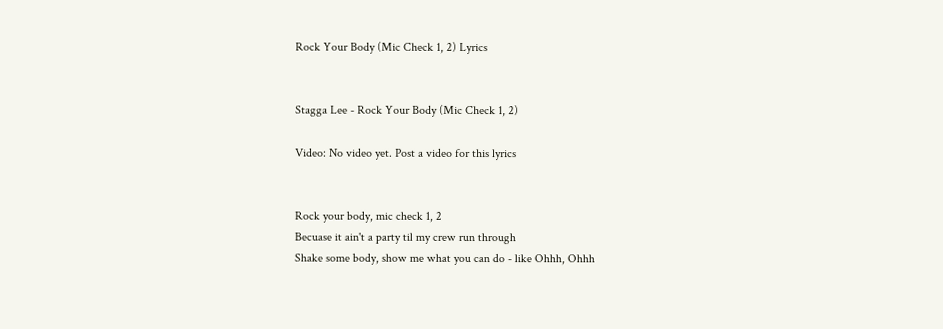Rock Your Body (Mic Check 1, 2) Lyrics


Stagga Lee - Rock Your Body (Mic Check 1, 2)

Video: No video yet. Post a video for this lyrics


Rock your body, mic check 1, 2
Becuase it ain't a party til my crew run through
Shake some body, show me what you can do - like Ohhh, Ohhh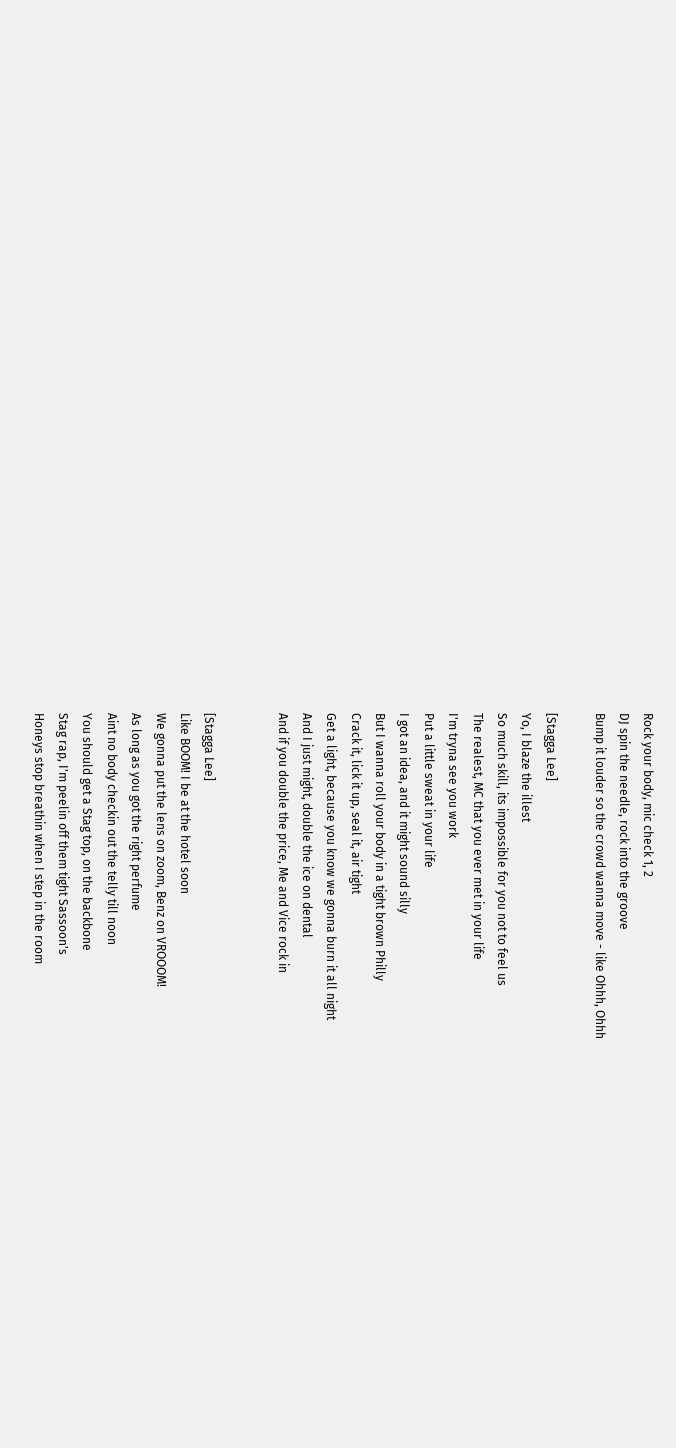Rock your body, mic check 1, 2
DJ spin the needle, rock into the groove
Bump it louder so the crowd wanna move - like Ohhh, Ohhh

[Stagga Lee]
Yo, I blaze the illest
So much skill, its impossible for you not to feel us
The realest, MC that you ever met in your life
I'm tryna see you work
Put a little sweat in your life
I got an idea, and it might sound silly
But I wanna roll your body in a tight brown Philly
Crack it, lick it up, seal it, air tight
Get a light, because you know we gonna burn it all night
And I just might, double the ice on dental
And if you double the price, Me and Vice rock in


[Stagga Lee]
Like BOOM! I be at the hotel soon
We gonna put the lens on zoom, Benz on VROOOM!
As long as you got the right perfume
Aint no body checkin out the telly till noon
You should get a Stag top, on the backbone
Stag rap, I'm peelin off them tight Sassoon's
Honeys stop breathin when I step in the room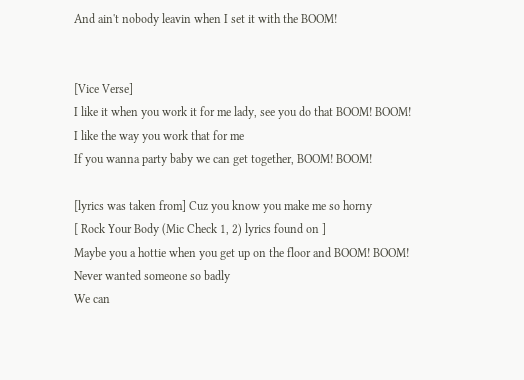And ain't nobody leavin when I set it with the BOOM!


[Vice Verse]
I like it when you work it for me lady, see you do that BOOM! BOOM!
I like the way you work that for me
If you wanna party baby we can get together, BOOM! BOOM!

[lyrics was taken from] Cuz you know you make me so horny
[ Rock Your Body (Mic Check 1, 2) lyrics found on ]
Maybe you a hottie when you get up on the floor and BOOM! BOOM!
Never wanted someone so badly
We can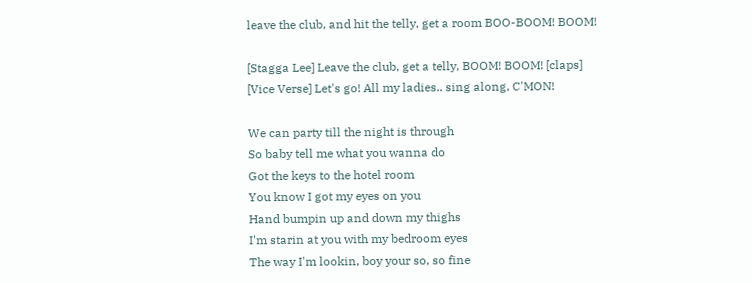leave the club, and hit the telly, get a room BOO-BOOM! BOOM!

[Stagga Lee] Leave the club, get a telly, BOOM! BOOM! [claps]
[Vice Verse] Let's go! All my ladies.. sing along, C'MON!

We can party till the night is through
So baby tell me what you wanna do
Got the keys to the hotel room
You know I got my eyes on you
Hand bumpin up and down my thighs
I'm starin at you with my bedroom eyes
The way I'm lookin, boy your so, so fine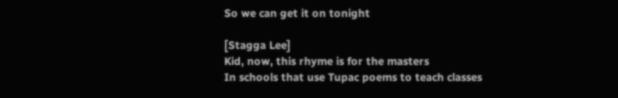So we can get it on tonight

[Stagga Lee]
Kid, now, this rhyme is for the masters
In schools that use Tupac poems to teach classes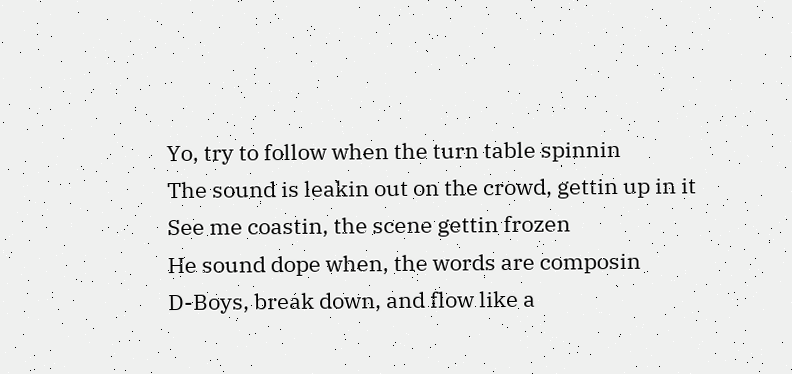Yo, try to follow when the turn table spinnin
The sound is leakin out on the crowd, gettin up in it
See me coastin, the scene gettin frozen
He sound dope when, the words are composin
D-Boys, break down, and flow like a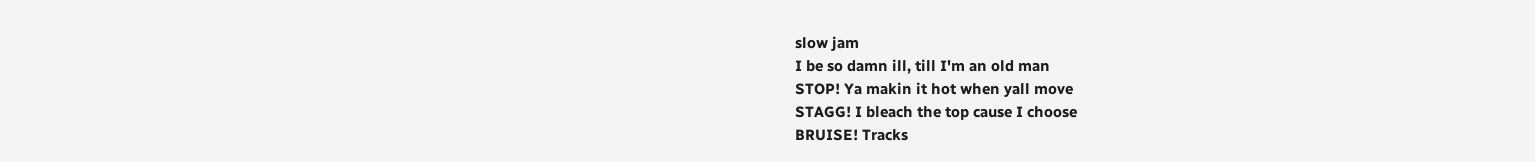slow jam
I be so damn ill, till I'm an old man
STOP! Ya makin it hot when yall move
STAGG! I bleach the top cause I choose
BRUISE! Tracks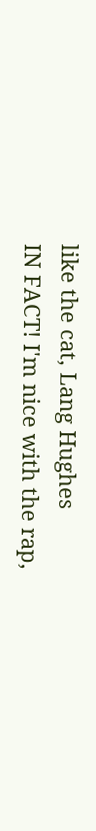like the cat, Lang Hughes
IN FACT! I'm nice with the rap,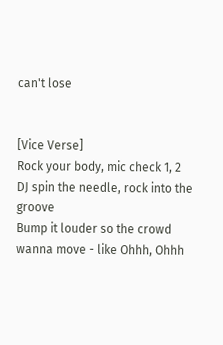can't lose


[Vice Verse]
Rock your body, mic check 1, 2
DJ spin the needle, rock into the groove
Bump it louder so the crowd wanna move - like Ohhh, Ohhh